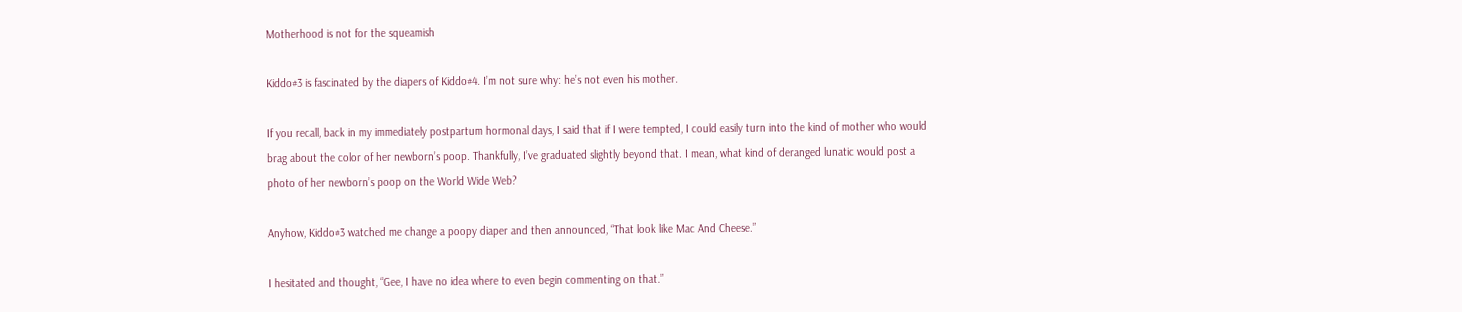Motherhood is not for the squeamish

Kiddo#3 is fascinated by the diapers of Kiddo#4. I’m not sure why: he’s not even his mother.

If you recall, back in my immediately postpartum hormonal days, I said that if I were tempted, I could easily turn into the kind of mother who would brag about the color of her newborn’s poop. Thankfully, I’ve graduated slightly beyond that. I mean, what kind of deranged lunatic would post a photo of her newborn’s poop on the World Wide Web?

Anyhow, Kiddo#3 watched me change a poopy diaper and then announced, “That look like Mac And Cheese.”

I hesitated and thought, “Gee, I have no idea where to even begin commenting on that.”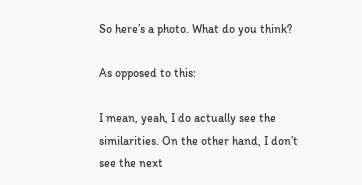So here’s a photo. What do you think?

As opposed to this:

I mean, yeah, I do actually see the similarities. On the other hand, I don’t see the next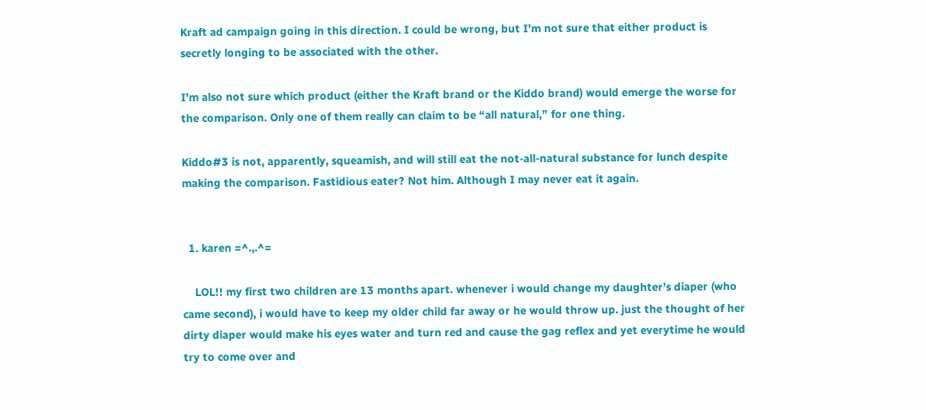Kraft ad campaign going in this direction. I could be wrong, but I’m not sure that either product is secretly longing to be associated with the other.

I’m also not sure which product (either the Kraft brand or the Kiddo brand) would emerge the worse for the comparison. Only one of them really can claim to be “all natural,” for one thing.

Kiddo#3 is not, apparently, squeamish, and will still eat the not-all-natural substance for lunch despite making the comparison. Fastidious eater? Not him. Although I may never eat it again.


  1. karen =^.,.^=

    LOL!! my first two children are 13 months apart. whenever i would change my daughter’s diaper (who came second), i would have to keep my older child far away or he would throw up. just the thought of her dirty diaper would make his eyes water and turn red and cause the gag reflex and yet everytime he would try to come over and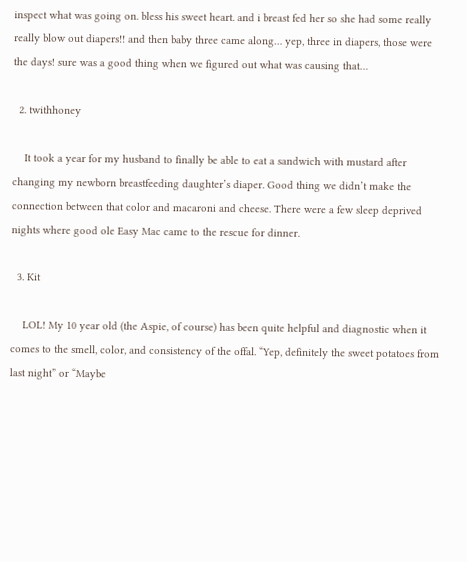inspect what was going on. bless his sweet heart. and i breast fed her so she had some really really blow out diapers!! and then baby three came along… yep, three in diapers, those were the days! sure was a good thing when we figured out what was causing that…

  2. twithhoney

    It took a year for my husband to finally be able to eat a sandwich with mustard after changing my newborn breastfeeding daughter’s diaper. Good thing we didn’t make the connection between that color and macaroni and cheese. There were a few sleep deprived nights where good ole Easy Mac came to the rescue for dinner.

  3. Kit

    LOL! My 10 year old (the Aspie, of course) has been quite helpful and diagnostic when it comes to the smell, color, and consistency of the offal. “Yep, definitely the sweet potatoes from last night” or “Maybe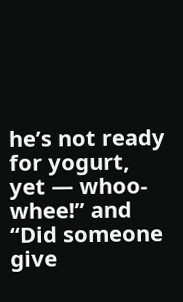he’s not ready for yogurt, yet — whoo-whee!” and “Did someone give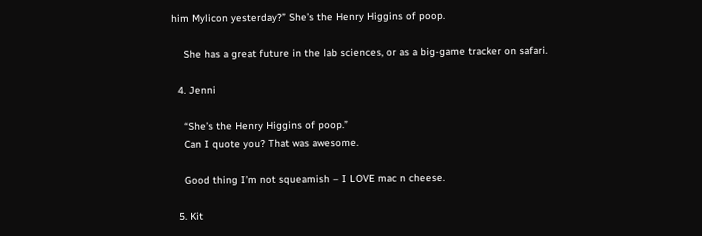him Mylicon yesterday?” She’s the Henry Higgins of poop.

    She has a great future in the lab sciences, or as a big-game tracker on safari.

  4. Jenni

    “She’s the Henry Higgins of poop.”
    Can I quote you? That was awesome.

    Good thing I’m not squeamish – I LOVE mac n cheese.

  5. Kit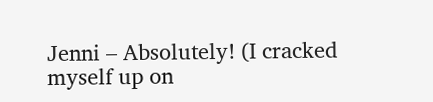Jenni – Absolutely! (I cracked myself up on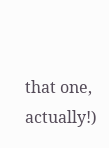that one, actually!)